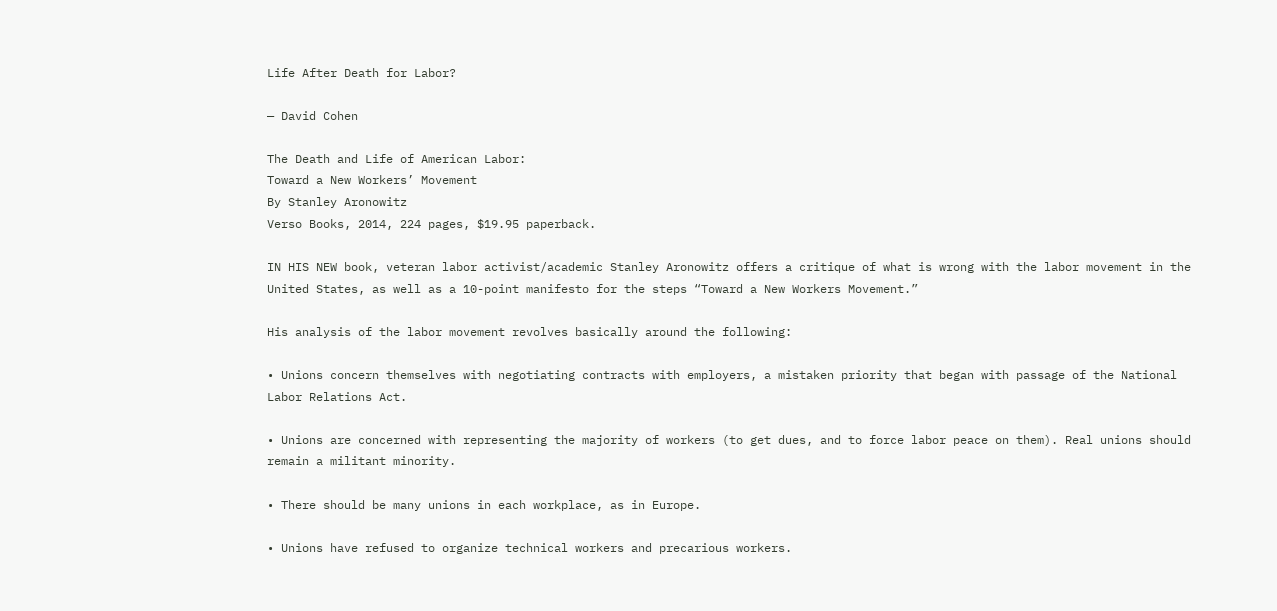Life After Death for Labor?

— David Cohen

The Death and Life of American Labor:
Toward a New Workers’ Movement
By Stanley Aronowitz
Verso Books, 2014, 224 pages, $19.95 paperback.

IN HIS NEW book, veteran labor activist/academic Stanley Aronowitz offers a critique of what is wrong with the labor movement in the United States, as well as a 10-point manifesto for the steps “Toward a New Workers Movement.”

His analysis of the labor movement revolves basically around the following:

• Unions concern themselves with negotiating contracts with employers, a mistaken priority that began with passage of the National Labor Relations Act.

• Unions are concerned with representing the majority of workers (to get dues, and to force labor peace on them). Real unions should remain a militant minority.

• There should be many unions in each workplace, as in Europe.

• Unions have refused to organize technical workers and precarious workers.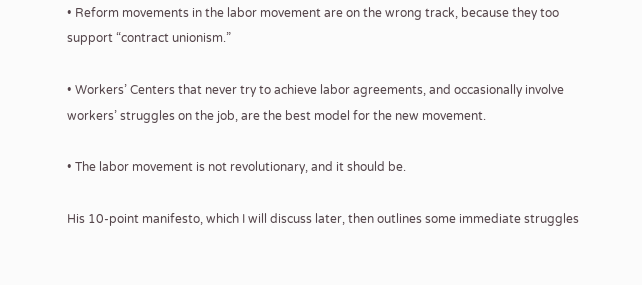• Reform movements in the labor movement are on the wrong track, because they too support “contract unionism.”

• Workers’ Centers that never try to achieve labor agreements, and occasionally involve workers’ struggles on the job, are the best model for the new movement.

• The labor movement is not revolutionary, and it should be.

His 10-point manifesto, which I will discuss later, then outlines some immediate struggles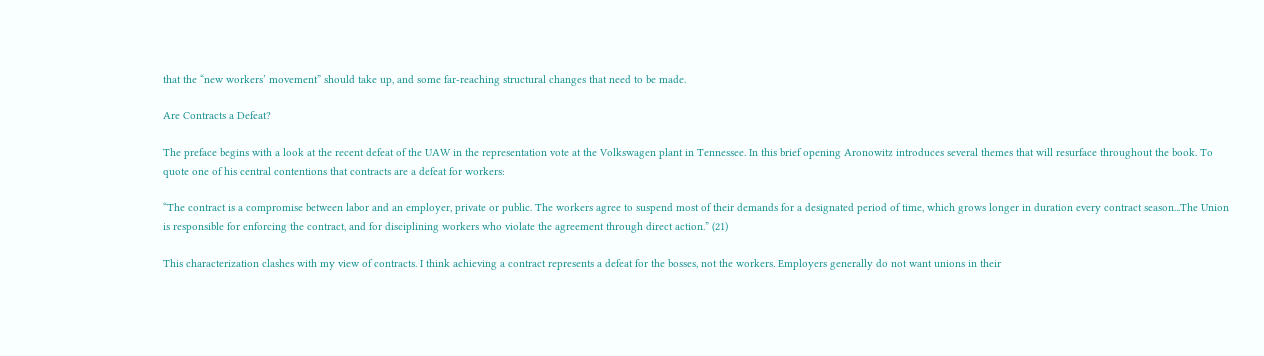that the “new workers’ movement” should take up, and some far-reaching structural changes that need to be made.

Are Contracts a Defeat?

The preface begins with a look at the recent defeat of the UAW in the representation vote at the Volkswagen plant in Tennessee. In this brief opening Aronowitz introduces several themes that will resurface throughout the book. To quote one of his central contentions that contracts are a defeat for workers:

“The contract is a compromise between labor and an employer, private or public. The workers agree to suspend most of their demands for a designated period of time, which grows longer in duration every contract season...The Union is responsible for enforcing the contract, and for disciplining workers who violate the agreement through direct action.” (21)

This characterization clashes with my view of contracts. I think achieving a contract represents a defeat for the bosses, not the workers. Employers generally do not want unions in their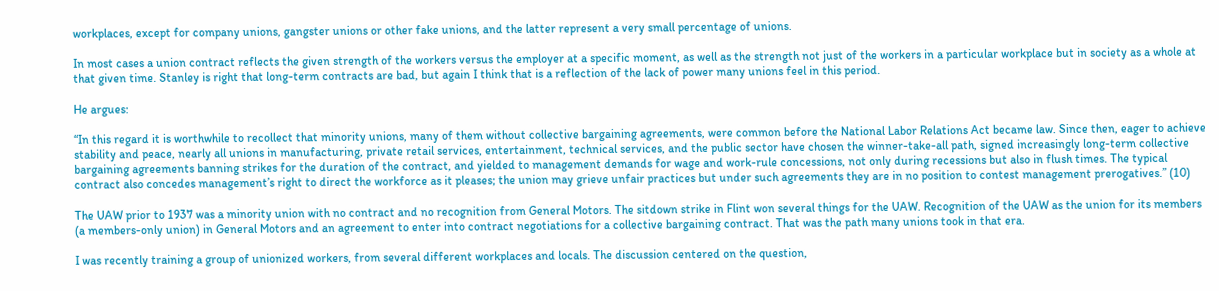workplaces, except for company unions, gangster unions or other fake unions, and the latter represent a very small percentage of unions.

In most cases a union contract reflects the given strength of the workers versus the employer at a specific moment, as well as the strength not just of the workers in a particular workplace but in society as a whole at that given time. Stanley is right that long-term contracts are bad, but again I think that is a reflection of the lack of power many unions feel in this period.

He argues:

“In this regard it is worthwhile to recollect that minority unions, many of them without collective bargaining agreements, were common before the National Labor Relations Act became law. Since then, eager to achieve stability and peace, nearly all unions in manufacturing, private retail services, entertainment, technical services, and the public sector have chosen the winner-take-all path, signed increasingly long-term collective bargaining agreements banning strikes for the duration of the contract, and yielded to management demands for wage and work-rule concessions, not only during recessions but also in flush times. The typical contract also concedes management’s right to direct the workforce as it pleases; the union may grieve unfair practices but under such agreements they are in no position to contest management prerogatives.” (10)

The UAW prior to 1937 was a minority union with no contract and no recognition from General Motors. The sitdown strike in Flint won several things for the UAW. Recognition of the UAW as the union for its members (a members-only union) in General Motors and an agreement to enter into contract negotiations for a collective bargaining contract. That was the path many unions took in that era.

I was recently training a group of unionized workers, from several different workplaces and locals. The discussion centered on the question,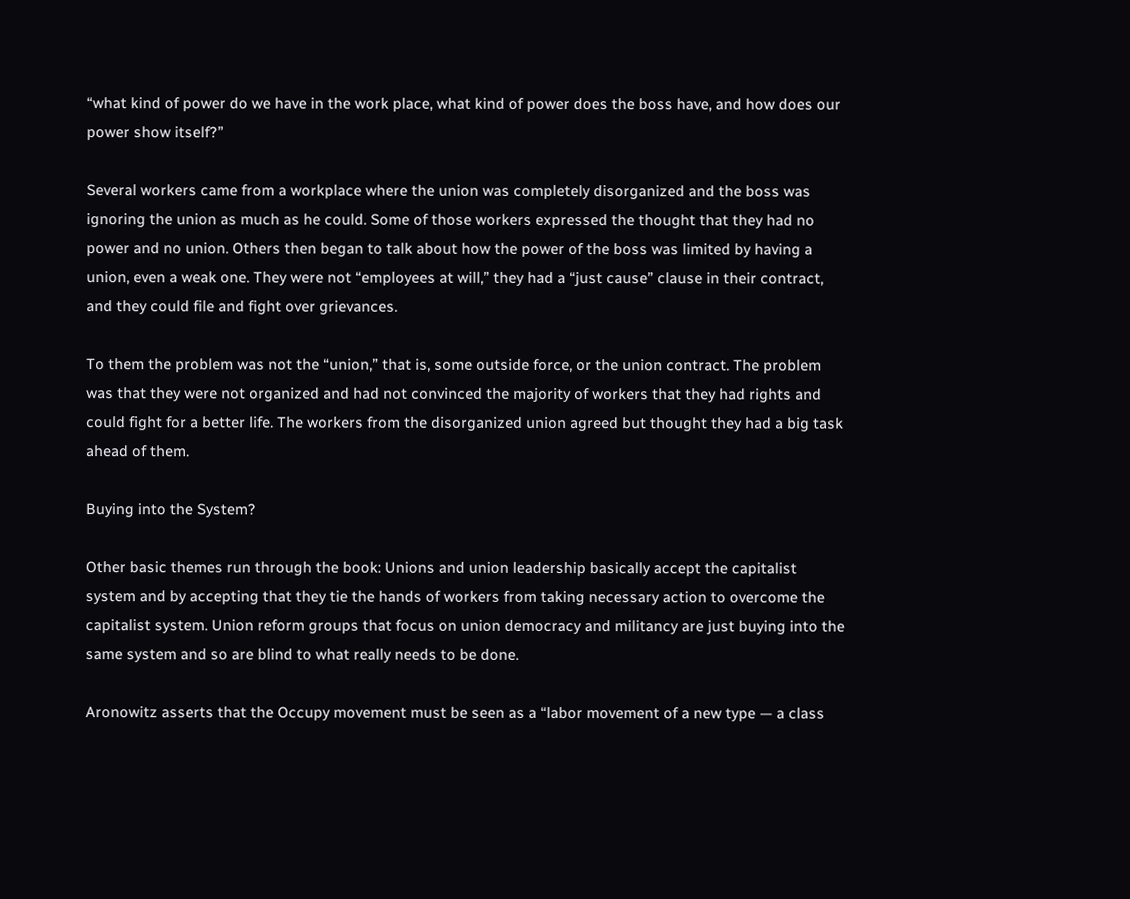“what kind of power do we have in the work place, what kind of power does the boss have, and how does our power show itself?”

Several workers came from a workplace where the union was completely disorganized and the boss was ignoring the union as much as he could. Some of those workers expressed the thought that they had no power and no union. Others then began to talk about how the power of the boss was limited by having a union, even a weak one. They were not “employees at will,” they had a “just cause” clause in their contract, and they could file and fight over grievances.

To them the problem was not the “union,” that is, some outside force, or the union contract. The problem was that they were not organized and had not convinced the majority of workers that they had rights and could fight for a better life. The workers from the disorganized union agreed but thought they had a big task ahead of them.

Buying into the System?

Other basic themes run through the book: Unions and union leadership basically accept the capitalist system and by accepting that they tie the hands of workers from taking necessary action to overcome the capitalist system. Union reform groups that focus on union democracy and militancy are just buying into the same system and so are blind to what really needs to be done.

Aronowitz asserts that the Occupy movement must be seen as a “labor movement of a new type — a class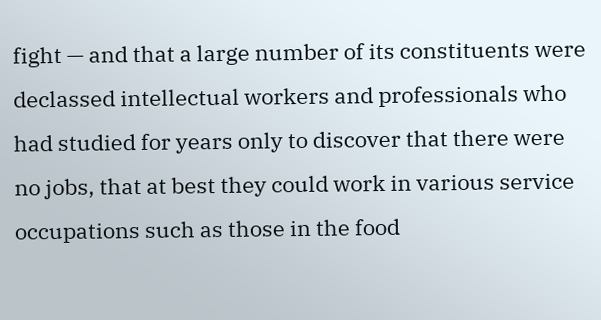fight — and that a large number of its constituents were declassed intellectual workers and professionals who had studied for years only to discover that there were no jobs, that at best they could work in various service occupations such as those in the food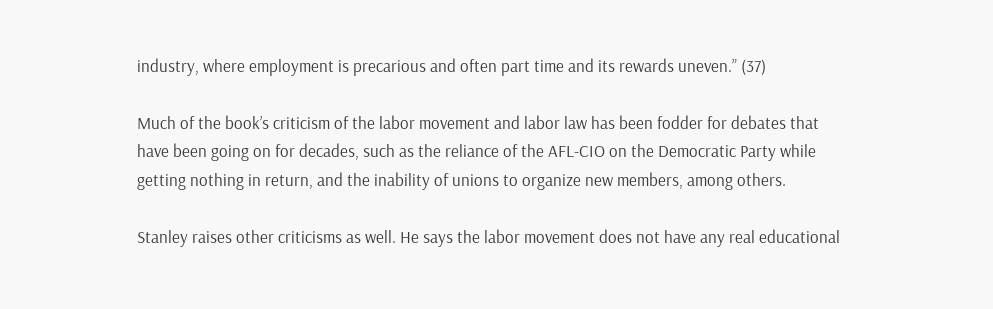industry, where employment is precarious and often part time and its rewards uneven.” (37)

Much of the book’s criticism of the labor movement and labor law has been fodder for debates that have been going on for decades, such as the reliance of the AFL-CIO on the Democratic Party while getting nothing in return, and the inability of unions to organize new members, among others.

Stanley raises other criticisms as well. He says the labor movement does not have any real educational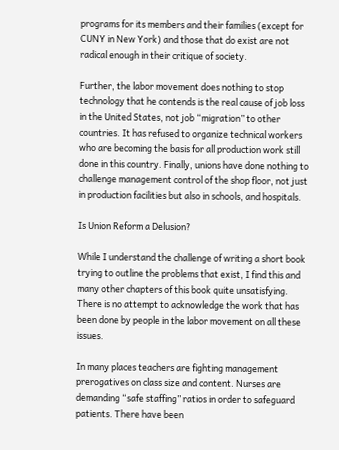programs for its members and their families (except for CUNY in New York) and those that do exist are not radical enough in their critique of society.

Further, the labor movement does nothing to stop technology that he contends is the real cause of job loss in the United States, not job “migration” to other countries. It has refused to organize technical workers who are becoming the basis for all production work still done in this country. Finally, unions have done nothing to challenge management control of the shop floor, not just in production facilities but also in schools, and hospitals.

Is Union Reform a Delusion?

While I understand the challenge of writing a short book trying to outline the problems that exist, I find this and many other chapters of this book quite unsatisfying. There is no attempt to acknowledge the work that has been done by people in the labor movement on all these issues.

In many places teachers are fighting management prerogatives on class size and content. Nurses are demanding “safe staffing” ratios in order to safeguard patients. There have been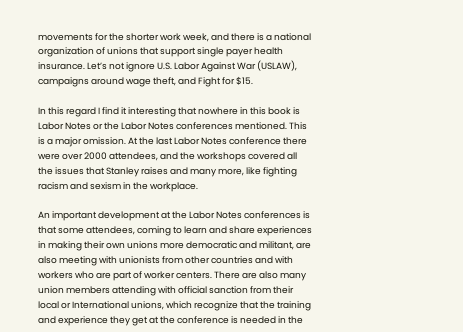movements for the shorter work week, and there is a national organization of unions that support single payer health insurance. Let’s not ignore U.S. Labor Against War (USLAW), campaigns around wage theft, and Fight for $15.

In this regard I find it interesting that nowhere in this book is Labor Notes or the Labor Notes conferences mentioned. This is a major omission. At the last Labor Notes conference there were over 2000 attendees, and the workshops covered all the issues that Stanley raises and many more, like fighting racism and sexism in the workplace.

An important development at the Labor Notes conferences is that some attendees, coming to learn and share experiences in making their own unions more democratic and militant, are also meeting with unionists from other countries and with workers who are part of worker centers. There are also many union members attending with official sanction from their local or International unions, which recognize that the training and experience they get at the conference is needed in the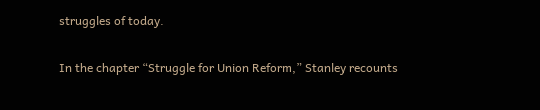struggles of today.

In the chapter “Struggle for Union Reform,” Stanley recounts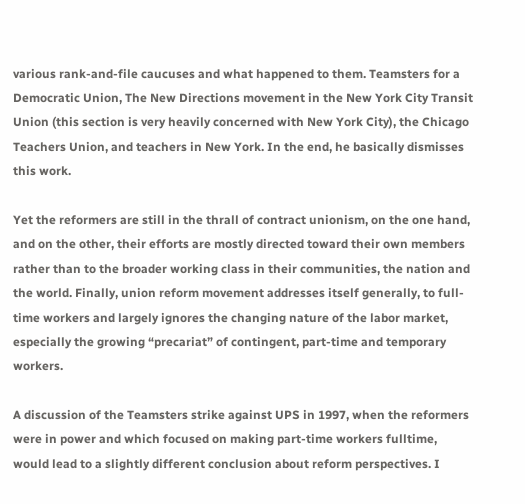various rank-and-file caucuses and what happened to them. Teamsters for a Democratic Union, The New Directions movement in the New York City Transit Union (this section is very heavily concerned with New York City), the Chicago Teachers Union, and teachers in New York. In the end, he basically dismisses this work.

Yet the reformers are still in the thrall of contract unionism, on the one hand, and on the other, their efforts are mostly directed toward their own members rather than to the broader working class in their communities, the nation and the world. Finally, union reform movement addresses itself generally, to full-time workers and largely ignores the changing nature of the labor market, especially the growing “precariat” of contingent, part-time and temporary workers.

A discussion of the Teamsters strike against UPS in 1997, when the reformers were in power and which focused on making part-time workers fulltime, would lead to a slightly different conclusion about reform perspectives. I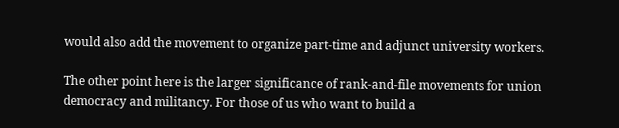would also add the movement to organize part-time and adjunct university workers.

The other point here is the larger significance of rank-and-file movements for union democracy and militancy. For those of us who want to build a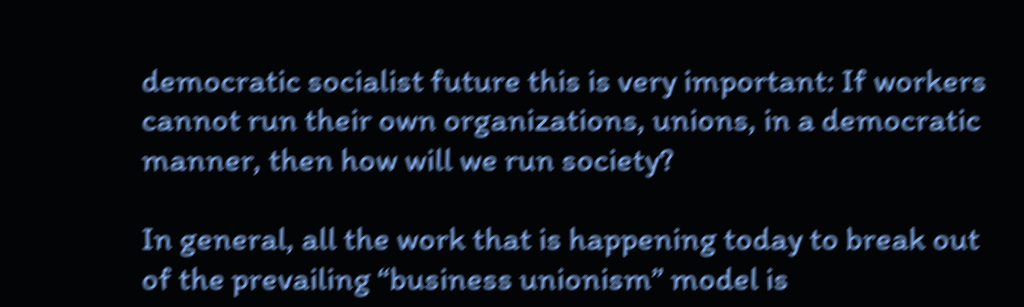democratic socialist future this is very important: If workers cannot run their own organizations, unions, in a democratic manner, then how will we run society?

In general, all the work that is happening today to break out of the prevailing “business unionism” model is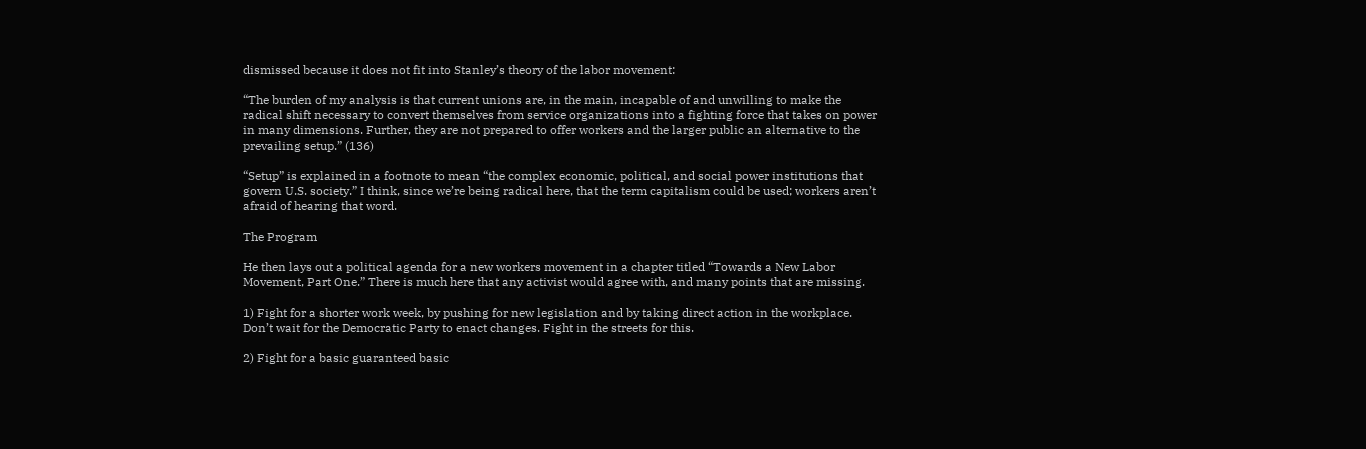dismissed because it does not fit into Stanley’s theory of the labor movement:

“The burden of my analysis is that current unions are, in the main, incapable of and unwilling to make the radical shift necessary to convert themselves from service organizations into a fighting force that takes on power in many dimensions. Further, they are not prepared to offer workers and the larger public an alternative to the prevailing setup.” (136)

“Setup” is explained in a footnote to mean “the complex economic, political, and social power institutions that govern U.S. society.” I think, since we’re being radical here, that the term capitalism could be used; workers aren’t afraid of hearing that word.

The Program

He then lays out a political agenda for a new workers movement in a chapter titled “Towards a New Labor Movement, Part One.” There is much here that any activist would agree with, and many points that are missing.

1) Fight for a shorter work week, by pushing for new legislation and by taking direct action in the workplace. Don’t wait for the Democratic Party to enact changes. Fight in the streets for this.

2) Fight for a basic guaranteed basic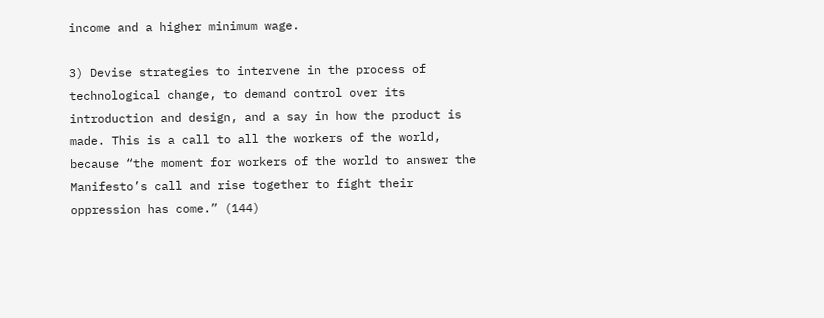income and a higher minimum wage.

3) Devise strategies to intervene in the process of technological change, to demand control over its introduction and design, and a say in how the product is made. This is a call to all the workers of the world, because “the moment for workers of the world to answer the Manifesto’s call and rise together to fight their oppression has come.” (144)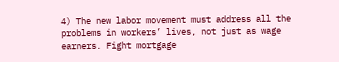4) The new labor movement must address all the problems in workers’ lives, not just as wage earners. Fight mortgage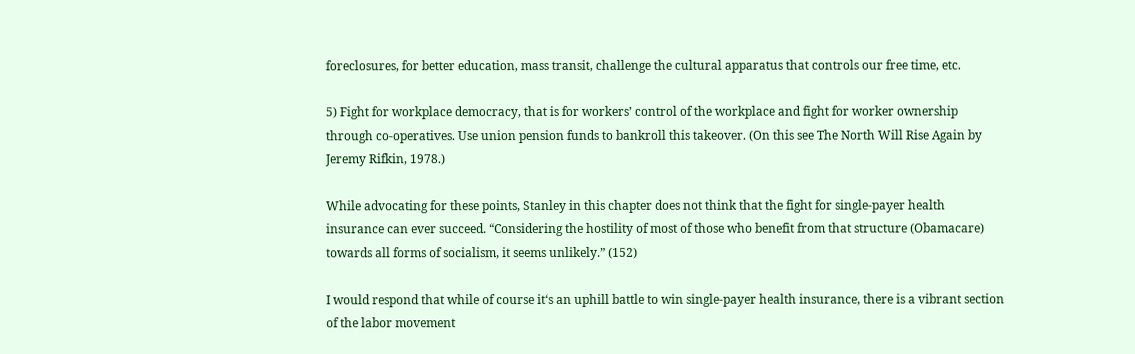foreclosures, for better education, mass transit, challenge the cultural apparatus that controls our free time, etc.

5) Fight for workplace democracy, that is for workers’ control of the workplace and fight for worker ownership through co-operatives. Use union pension funds to bankroll this takeover. (On this see The North Will Rise Again by Jeremy Rifkin, 1978.)

While advocating for these points, Stanley in this chapter does not think that the fight for single-payer health insurance can ever succeed. “Considering the hostility of most of those who benefit from that structure (Obamacare) towards all forms of socialism, it seems unlikely.” (152)

I would respond that while of course it‘s an uphill battle to win single-payer health insurance, there is a vibrant section of the labor movement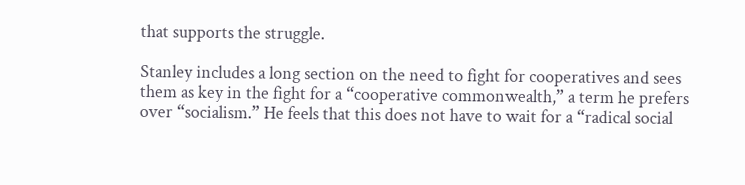that supports the struggle.

Stanley includes a long section on the need to fight for cooperatives and sees them as key in the fight for a “cooperative commonwealth,” a term he prefers over “socialism.” He feels that this does not have to wait for a “radical social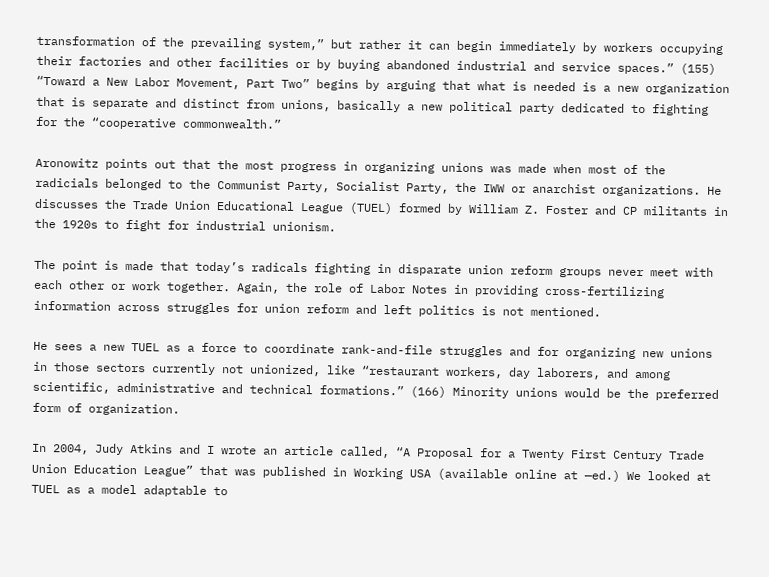transformation of the prevailing system,” but rather it can begin immediately by workers occupying their factories and other facilities or by buying abandoned industrial and service spaces.” (155)
“Toward a New Labor Movement, Part Two” begins by arguing that what is needed is a new organization that is separate and distinct from unions, basically a new political party dedicated to fighting for the “cooperative commonwealth.”

Aronowitz points out that the most progress in organizing unions was made when most of the radicials belonged to the Communist Party, Socialist Party, the IWW or anarchist organizations. He discusses the Trade Union Educational League (TUEL) formed by William Z. Foster and CP militants in the 1920s to fight for industrial unionism.

The point is made that today’s radicals fighting in disparate union reform groups never meet with each other or work together. Again, the role of Labor Notes in providing cross-fertilizing information across struggles for union reform and left politics is not mentioned.

He sees a new TUEL as a force to coordinate rank-and-file struggles and for organizing new unions in those sectors currently not unionized, like “restaurant workers, day laborers, and among scientific, administrative and technical formations.” (166) Minority unions would be the preferred form of organization.

In 2004, Judy Atkins and I wrote an article called, “A Proposal for a Twenty First Century Trade Union Education League” that was published in Working USA (available online at —ed.) We looked at TUEL as a model adaptable to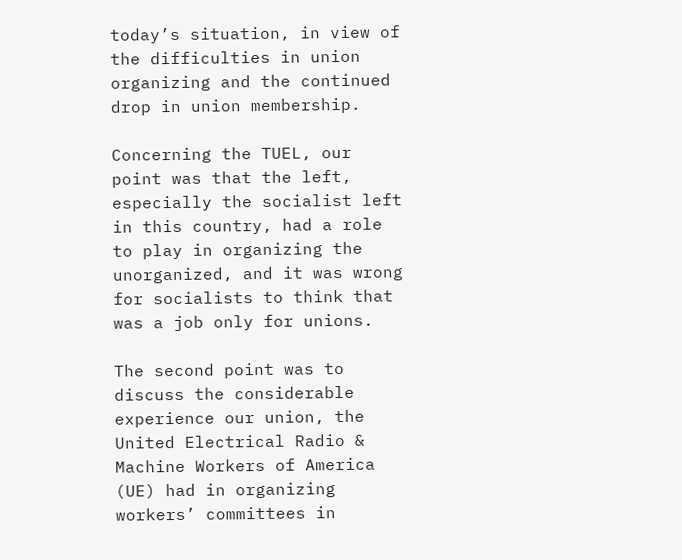today’s situation, in view of the difficulties in union organizing and the continued drop in union membership.

Concerning the TUEL, our point was that the left, especially the socialist left in this country, had a role to play in organizing the unorganized, and it was wrong for socialists to think that was a job only for unions.

The second point was to discuss the considerable experience our union, the United Electrical Radio & Machine Workers of America (UE) had in organizing workers’ committees in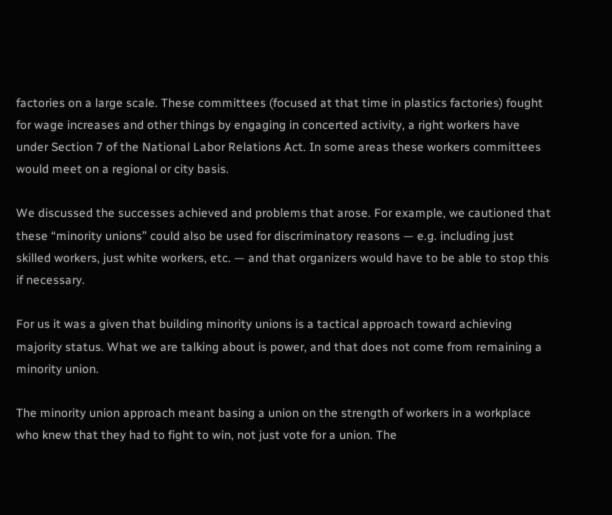factories on a large scale. These committees (focused at that time in plastics factories) fought for wage increases and other things by engaging in concerted activity, a right workers have under Section 7 of the National Labor Relations Act. In some areas these workers committees would meet on a regional or city basis.

We discussed the successes achieved and problems that arose. For example, we cautioned that these “minority unions” could also be used for discriminatory reasons — e.g. including just skilled workers, just white workers, etc. — and that organizers would have to be able to stop this if necessary.

For us it was a given that building minority unions is a tactical approach toward achieving majority status. What we are talking about is power, and that does not come from remaining a minority union.

The minority union approach meant basing a union on the strength of workers in a workplace who knew that they had to fight to win, not just vote for a union. The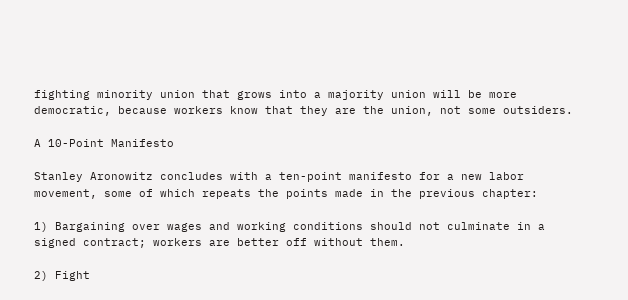fighting minority union that grows into a majority union will be more democratic, because workers know that they are the union, not some outsiders.

A 10-Point Manifesto

Stanley Aronowitz concludes with a ten-point manifesto for a new labor movement, some of which repeats the points made in the previous chapter:

1) Bargaining over wages and working conditions should not culminate in a signed contract; workers are better off without them.

2) Fight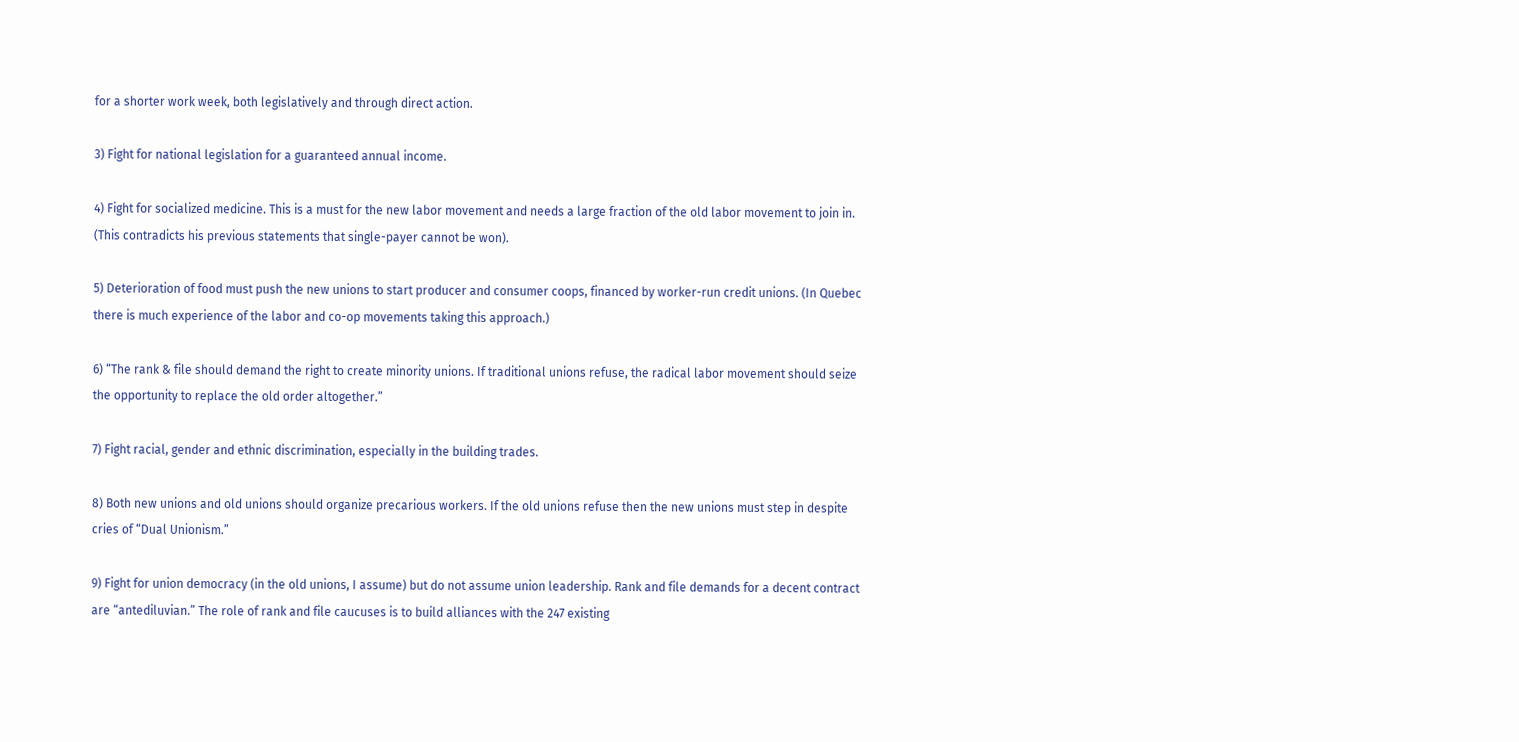for a shorter work week, both legislatively and through direct action.

3) Fight for national legislation for a guaranteed annual income.

4) Fight for socialized medicine. This is a must for the new labor movement and needs a large fraction of the old labor movement to join in. (This contradicts his previous statements that single-payer cannot be won).

5) Deterioration of food must push the new unions to start producer and consumer coops, financed by worker-run credit unions. (In Quebec there is much experience of the labor and co-op movements taking this approach.)

6) “The rank & file should demand the right to create minority unions. If traditional unions refuse, the radical labor movement should seize the opportunity to replace the old order altogether.”

7) Fight racial, gender and ethnic discrimination, especially in the building trades.

8) Both new unions and old unions should organize precarious workers. If the old unions refuse then the new unions must step in despite cries of “Dual Unionism.”

9) Fight for union democracy (in the old unions, I assume) but do not assume union leadership. Rank and file demands for a decent contract are “antediluvian.” The role of rank and file caucuses is to build alliances with the 247 existing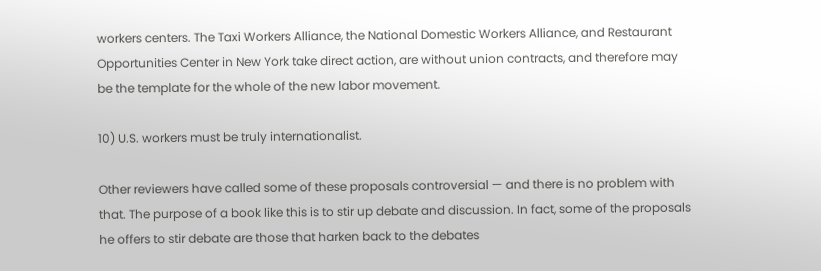workers centers. The Taxi Workers Alliance, the National Domestic Workers Alliance, and Restaurant Opportunities Center in New York take direct action, are without union contracts, and therefore may be the template for the whole of the new labor movement.

10) U.S. workers must be truly internationalist.

Other reviewers have called some of these proposals controversial — and there is no problem with that. The purpose of a book like this is to stir up debate and discussion. In fact, some of the proposals he offers to stir debate are those that harken back to the debates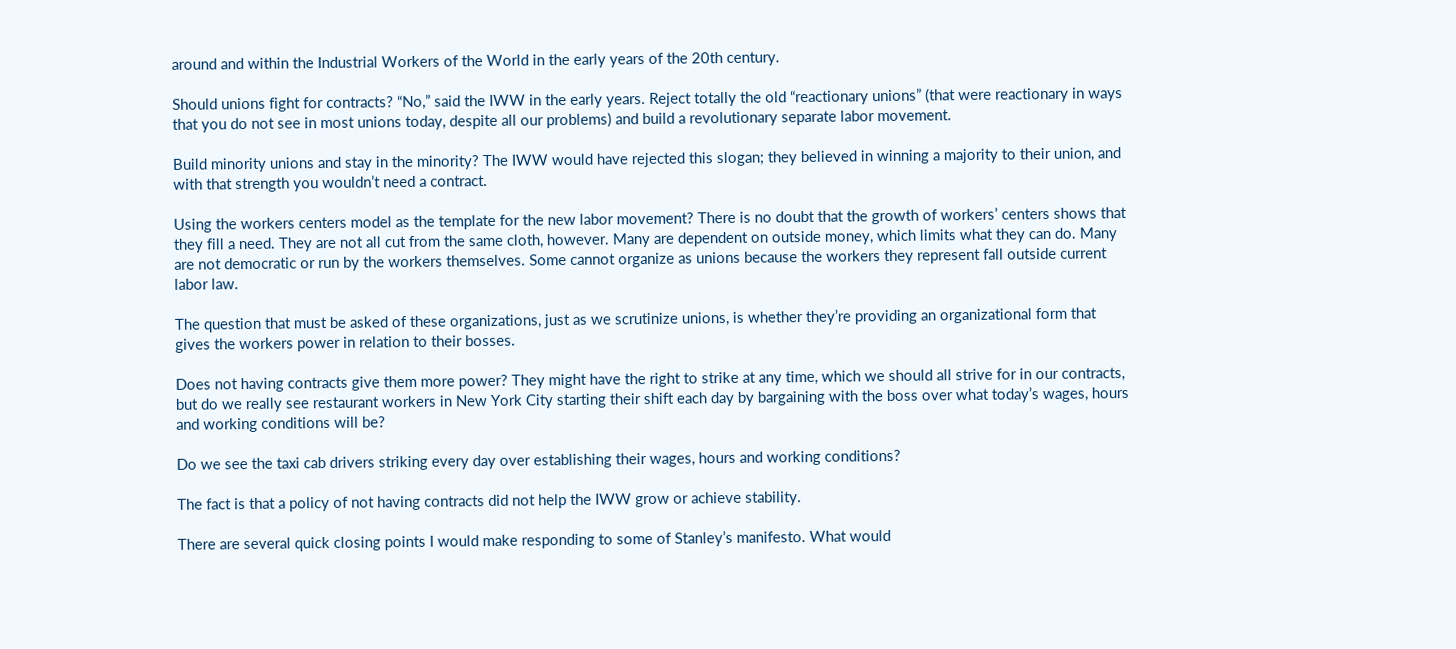around and within the Industrial Workers of the World in the early years of the 20th century.

Should unions fight for contracts? “No,” said the IWW in the early years. Reject totally the old “reactionary unions” (that were reactionary in ways that you do not see in most unions today, despite all our problems) and build a revolutionary separate labor movement.

Build minority unions and stay in the minority? The IWW would have rejected this slogan; they believed in winning a majority to their union, and with that strength you wouldn’t need a contract.

Using the workers centers model as the template for the new labor movement? There is no doubt that the growth of workers’ centers shows that they fill a need. They are not all cut from the same cloth, however. Many are dependent on outside money, which limits what they can do. Many are not democratic or run by the workers themselves. Some cannot organize as unions because the workers they represent fall outside current labor law.

The question that must be asked of these organizations, just as we scrutinize unions, is whether they’re providing an organizational form that gives the workers power in relation to their bosses.

Does not having contracts give them more power? They might have the right to strike at any time, which we should all strive for in our contracts, but do we really see restaurant workers in New York City starting their shift each day by bargaining with the boss over what today’s wages, hours and working conditions will be?

Do we see the taxi cab drivers striking every day over establishing their wages, hours and working conditions?

The fact is that a policy of not having contracts did not help the IWW grow or achieve stability.

There are several quick closing points I would make responding to some of Stanley’s manifesto. What would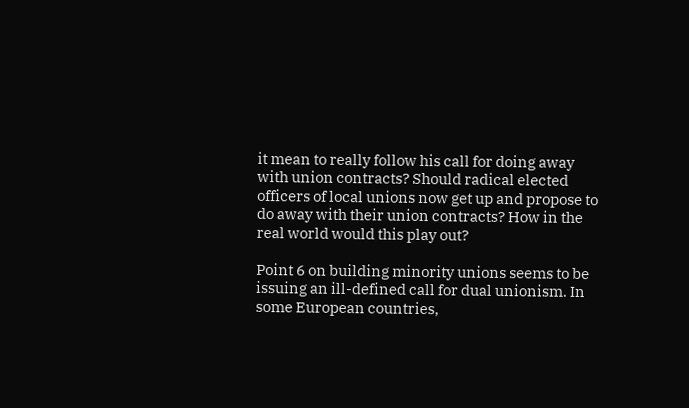it mean to really follow his call for doing away with union contracts? Should radical elected officers of local unions now get up and propose to do away with their union contracts? How in the real world would this play out?

Point 6 on building minority unions seems to be issuing an ill-defined call for dual unionism. In some European countries,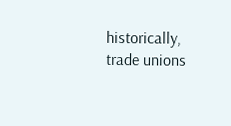historically, trade unions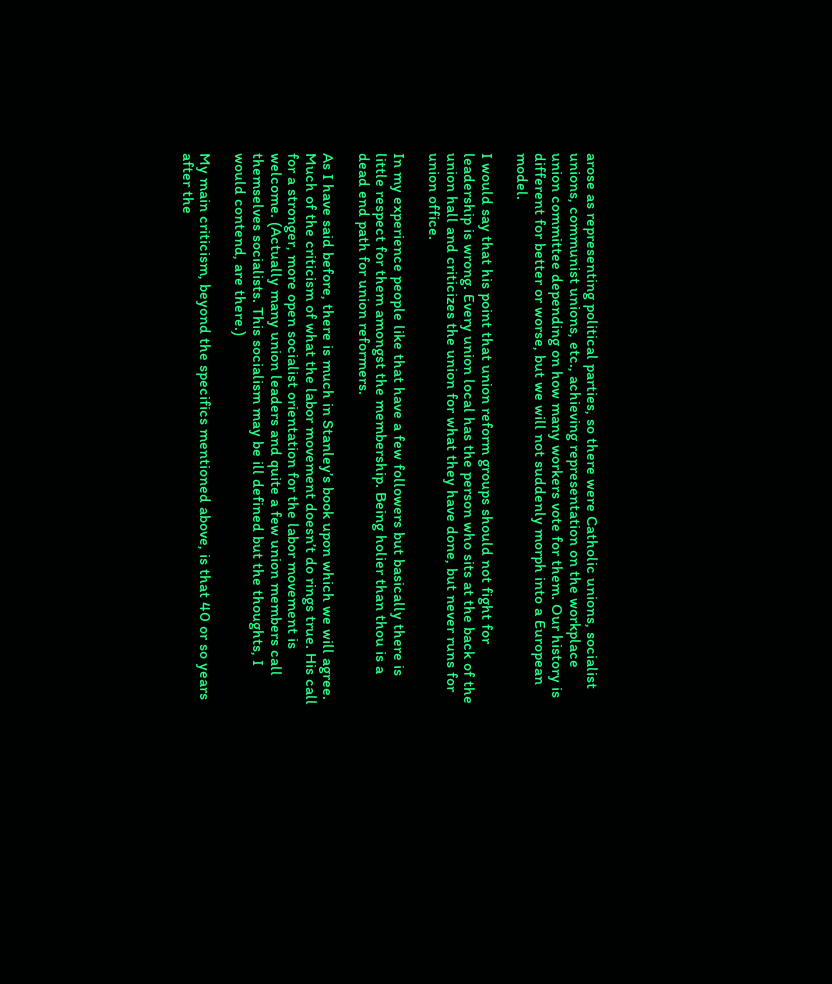arose as representing political parties, so there were Catholic unions, socialist unions, communist unions, etc., achieving representation on the workplace union committee depending on how many workers vote for them. Our history is different for better or worse, but we will not suddenly morph into a European model.

I would say that his point that union reform groups should not fight for leadership is wrong. Every union local has the person who sits at the back of the union hall and criticizes the union for what they have done, but never runs for union office.

In my experience people like that have a few followers but basically there is little respect for them amongst the membership. Being holier than thou is a dead end path for union reformers.

As I have said before, there is much in Stanley’s book upon which we will agree. Much of the criticism of what the labor movement doesn’t do rings true. His call for a stronger, more open socialist orientation for the labor movement is welcome. (Actually many union leaders and quite a few union members call themselves socialists. This socialism may be ill defined but the thoughts, I would contend, are there.)

My main criticism, beyond the specifics mentioned above, is that 40 or so years after the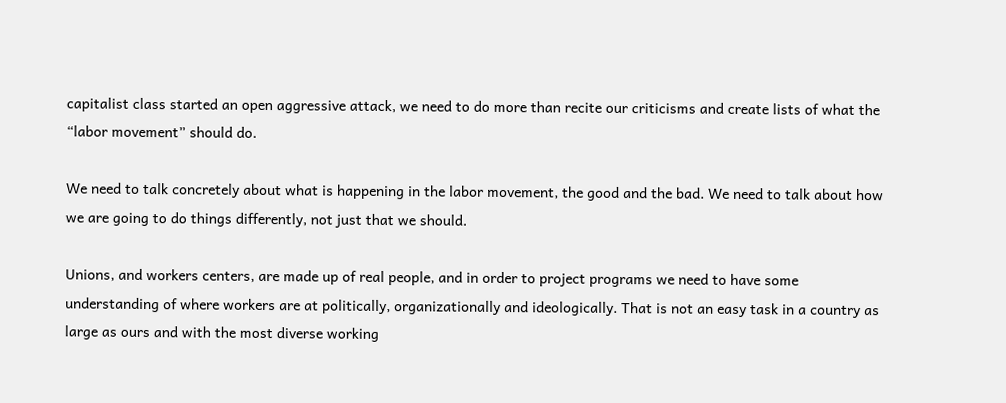capitalist class started an open aggressive attack, we need to do more than recite our criticisms and create lists of what the “labor movement” should do.

We need to talk concretely about what is happening in the labor movement, the good and the bad. We need to talk about how we are going to do things differently, not just that we should.

Unions, and workers centers, are made up of real people, and in order to project programs we need to have some understanding of where workers are at politically, organizationally and ideologically. That is not an easy task in a country as large as ours and with the most diverse working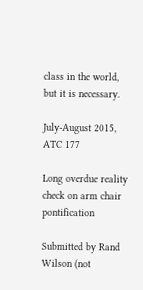class in the world, but it is necessary.

July-August 2015, ATC 177

Long overdue reality check on arm chair pontification

Submitted by Rand Wilson (not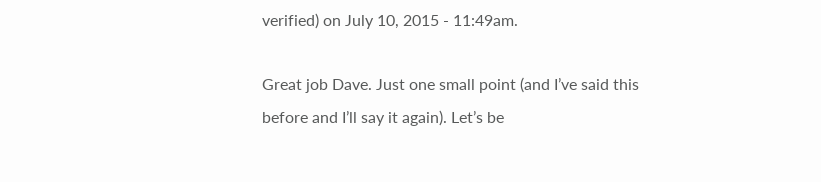verified) on July 10, 2015 - 11:49am.

Great job Dave. Just one small point (and I’ve said this before and I’ll say it again). Let’s be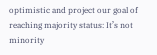optimistic and project our goal of reaching majority status: It’s not minority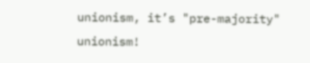unionism, it’s "pre-majority" unionism!